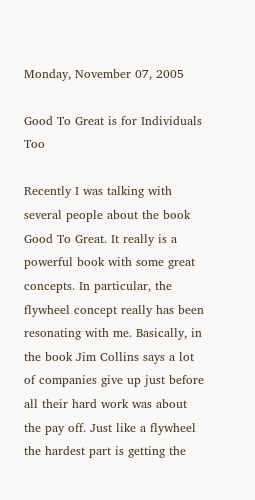Monday, November 07, 2005

Good To Great is for Individuals Too

Recently I was talking with several people about the book Good To Great. It really is a powerful book with some great concepts. In particular, the flywheel concept really has been resonating with me. Basically, in the book Jim Collins says a lot of companies give up just before all their hard work was about the pay off. Just like a flywheel the hardest part is getting the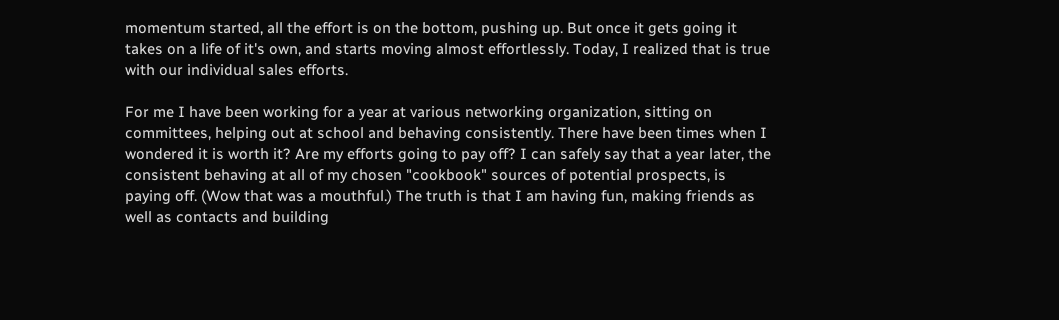momentum started, all the effort is on the bottom, pushing up. But once it gets going it takes on a life of it's own, and starts moving almost effortlessly. Today, I realized that is true with our individual sales efforts.

For me I have been working for a year at various networking organization, sitting on committees, helping out at school and behaving consistently. There have been times when I wondered it is worth it? Are my efforts going to pay off? I can safely say that a year later, the consistent behaving at all of my chosen "cookbook" sources of potential prospects, is paying off. (Wow that was a mouthful.) The truth is that I am having fun, making friends as well as contacts and building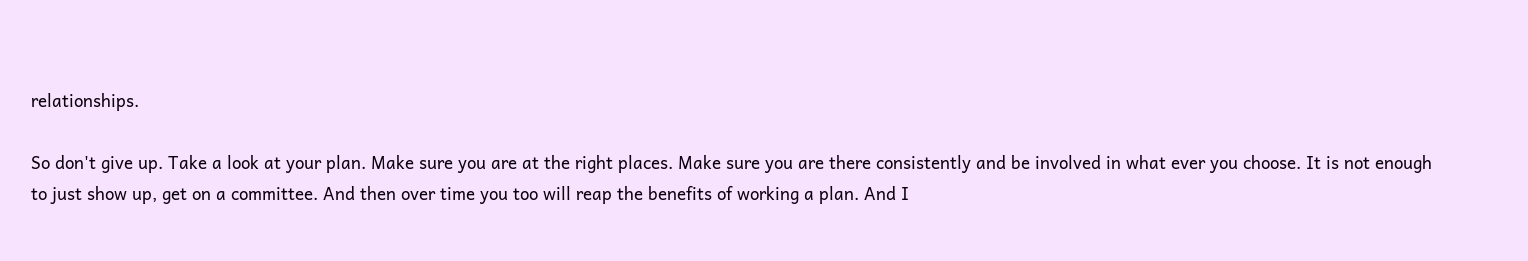relationships.

So don't give up. Take a look at your plan. Make sure you are at the right places. Make sure you are there consistently and be involved in what ever you choose. It is not enough to just show up, get on a committee. And then over time you too will reap the benefits of working a plan. And I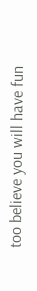too believe you will have fun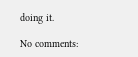doing it.

No comments: